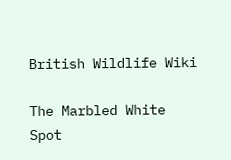British Wildlife Wiki

The Marbled White Spot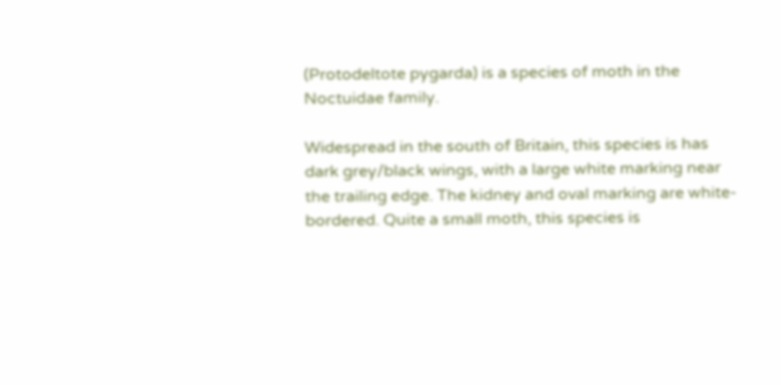(Protodeltote pygarda) is a species of moth in the Noctuidae family.

Widespread in the south of Britain, this species is has dark grey/black wings, with a large white marking near the trailing edge. The kidney and oval marking are white-bordered. Quite a small moth, this species is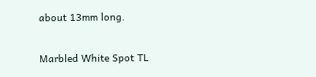about 13mm long.

Marbled White Spot TL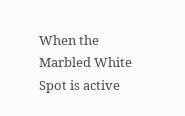When the Marbled White Spot is active